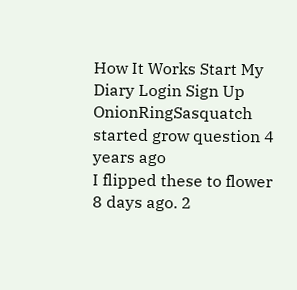How It Works Start My Diary Login Sign Up
OnionRingSasquatch started grow question 4 years ago
I flipped these to flower 8 days ago. 2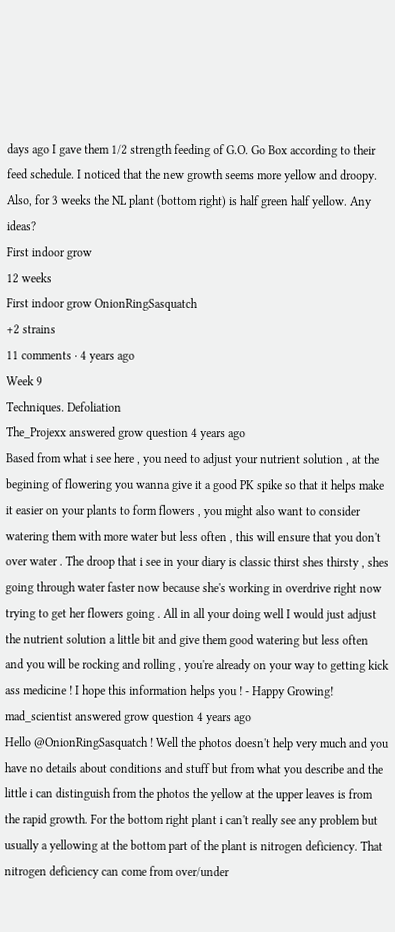days ago I gave them 1/2 strength feeding of G.O. Go Box according to their feed schedule. I noticed that the new growth seems more yellow and droopy. Also, for 3 weeks the NL plant (bottom right) is half green half yellow. Any ideas?
First indoor grow
12 weeks
First indoor grow OnionRingSasquatch
+2 strains
11 comments · 4 years ago
Week 9
Techniques. Defoliation
The_Projexx answered grow question 4 years ago
Based from what i see here , you need to adjust your nutrient solution , at the begining of flowering you wanna give it a good PK spike so that it helps make it easier on your plants to form flowers , you might also want to consider watering them with more water but less often , this will ensure that you don't over water . The droop that i see in your diary is classic thirst shes thirsty , shes going through water faster now because she's working in overdrive right now trying to get her flowers going . All in all your doing well I would just adjust the nutrient solution a little bit and give them good watering but less often and you will be rocking and rolling , you're already on your way to getting kick ass medicine ! I hope this information helps you ! - Happy Growing!
mad_scientist answered grow question 4 years ago
Hello @OnionRingSasquatch ! Well the photos doesn't help very much and you have no details about conditions and stuff but from what you describe and the little i can distinguish from the photos the yellow at the upper leaves is from the rapid growth. For the bottom right plant i can't really see any problem but usually a yellowing at the bottom part of the plant is nitrogen deficiency. That nitrogen deficiency can come from over/under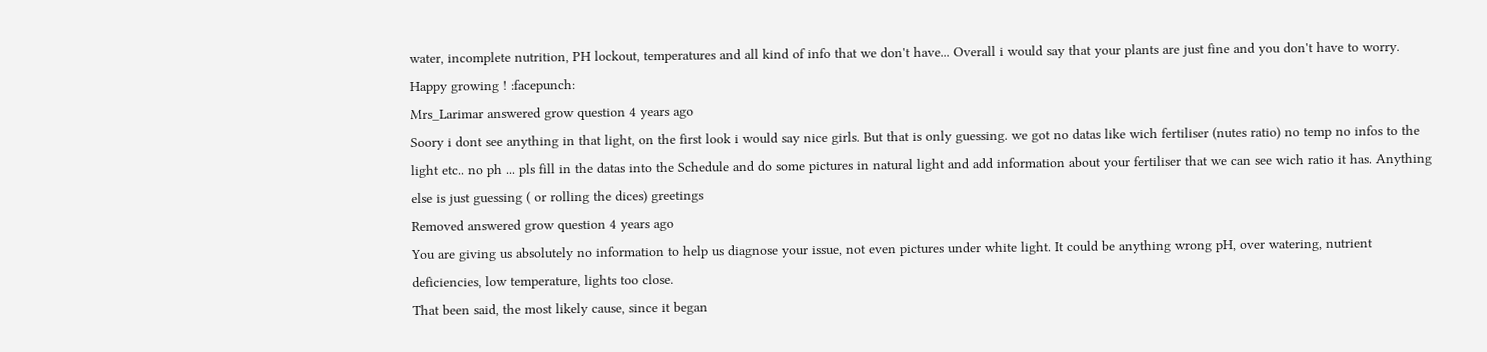water, incomplete nutrition, PH lockout, temperatures and all kind of info that we don't have... Overall i would say that your plants are just fine and you don't have to worry. Happy growing ! :facepunch:
Mrs_Larimar answered grow question 4 years ago
Soory i dont see anything in that light, on the first look i would say nice girls. But that is only guessing. we got no datas like wich fertiliser (nutes ratio) no temp no infos to the light etc.. no ph ... pls fill in the datas into the Schedule and do some pictures in natural light and add information about your fertiliser that we can see wich ratio it has. Anything else is just guessing ( or rolling the dices) greetings
Removed answered grow question 4 years ago
You are giving us absolutely no information to help us diagnose your issue, not even pictures under white light. It could be anything wrong pH, over watering, nutrient deficiencies, low temperature, lights too close.
That been said, the most likely cause, since it began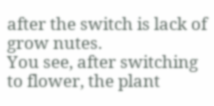after the switch is lack of grow nutes.
You see, after switching to flower, the plant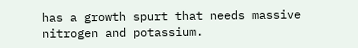has a growth spurt that needs massive nitrogen and potassium.